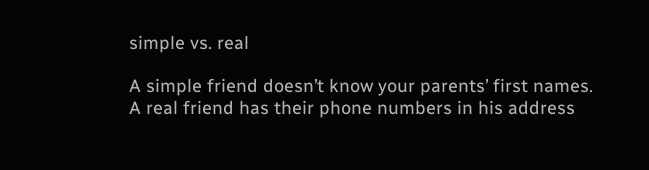simple vs. real

A simple friend doesn’t know your parents’ first names.
A real friend has their phone numbers in his address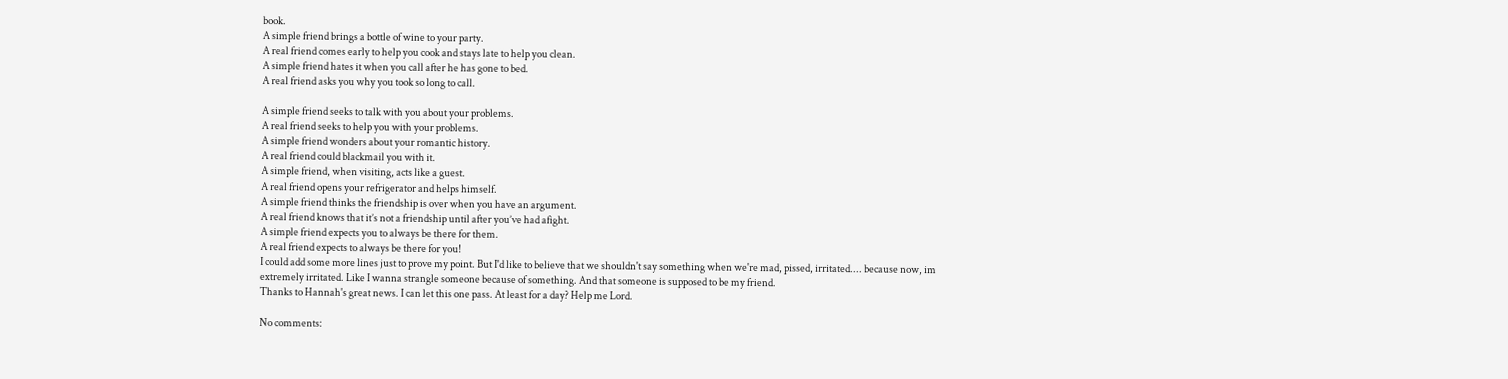book.
A simple friend brings a bottle of wine to your party.
A real friend comes early to help you cook and stays late to help you clean.
A simple friend hates it when you call after he has gone to bed.
A real friend asks you why you took so long to call.

A simple friend seeks to talk with you about your problems.
A real friend seeks to help you with your problems.
A simple friend wonders about your romantic history.
A real friend could blackmail you with it.
A simple friend, when visiting, acts like a guest.
A real friend opens your refrigerator and helps himself.
A simple friend thinks the friendship is over when you have an argument.
A real friend knows that it’s not a friendship until after you’ve had afight.
A simple friend expects you to always be there for them.
A real friend expects to always be there for you!
I could add some more lines just to prove my point. But I'd like to believe that we shouldn't say something when we're mad, pissed, irritated.... because now, im extremely irritated. Like I wanna strangle someone because of something. And that someone is supposed to be my friend.
Thanks to Hannah's great news. I can let this one pass. At least for a day? Help me Lord.

No comments: